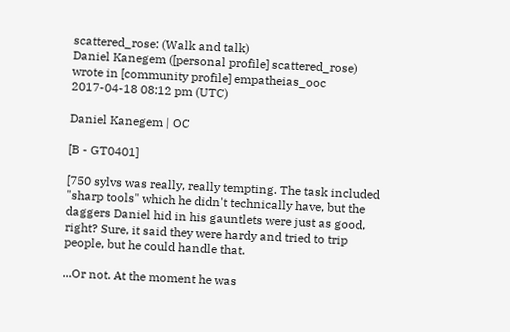scattered_rose: (Walk and talk)
Daniel Kanegem ([personal profile] scattered_rose) wrote in [community profile] empatheias_ooc 2017-04-18 08:12 pm (UTC)

Daniel Kanegem | OC

[B - GT0401]

[750 sylvs was really, really tempting. The task included "sharp tools" which he didn't technically have, but the daggers Daniel hid in his gauntlets were just as good, right? Sure, it said they were hardy and tried to trip people, but he could handle that.

...Or not. At the moment he was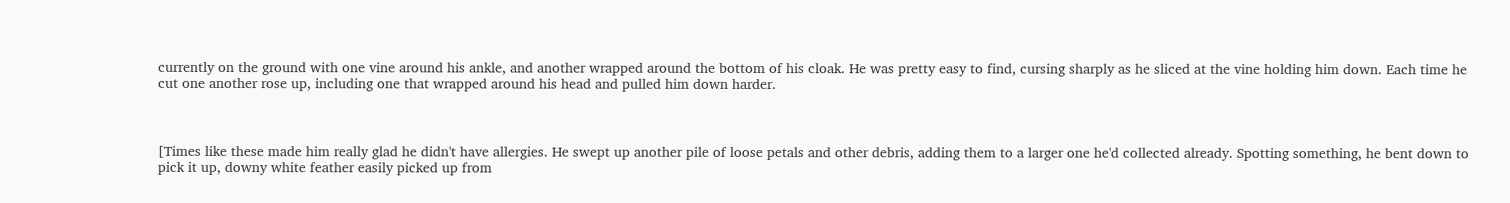currently on the ground with one vine around his ankle, and another wrapped around the bottom of his cloak. He was pretty easy to find, cursing sharply as he sliced at the vine holding him down. Each time he cut one another rose up, including one that wrapped around his head and pulled him down harder.



[Times like these made him really glad he didn't have allergies. He swept up another pile of loose petals and other debris, adding them to a larger one he'd collected already. Spotting something, he bent down to pick it up, downy white feather easily picked up from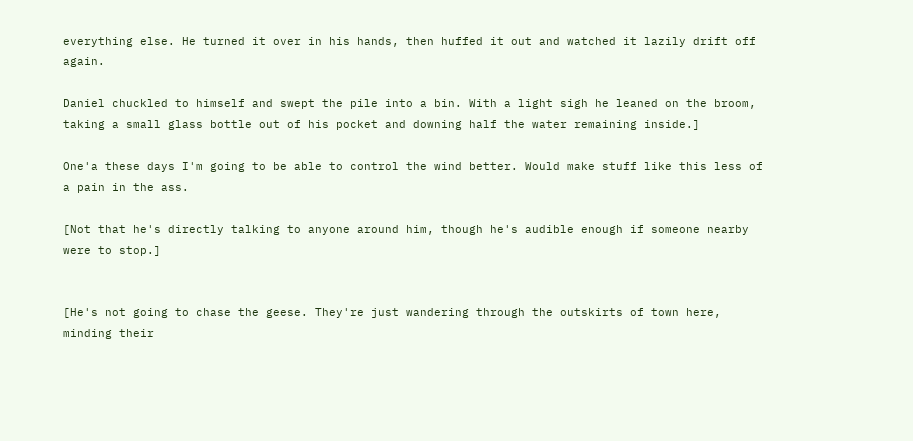everything else. He turned it over in his hands, then huffed it out and watched it lazily drift off again.

Daniel chuckled to himself and swept the pile into a bin. With a light sigh he leaned on the broom, taking a small glass bottle out of his pocket and downing half the water remaining inside.]

One'a these days I'm going to be able to control the wind better. Would make stuff like this less of a pain in the ass.

[Not that he's directly talking to anyone around him, though he's audible enough if someone nearby were to stop.]


[He's not going to chase the geese. They're just wandering through the outskirts of town here, minding their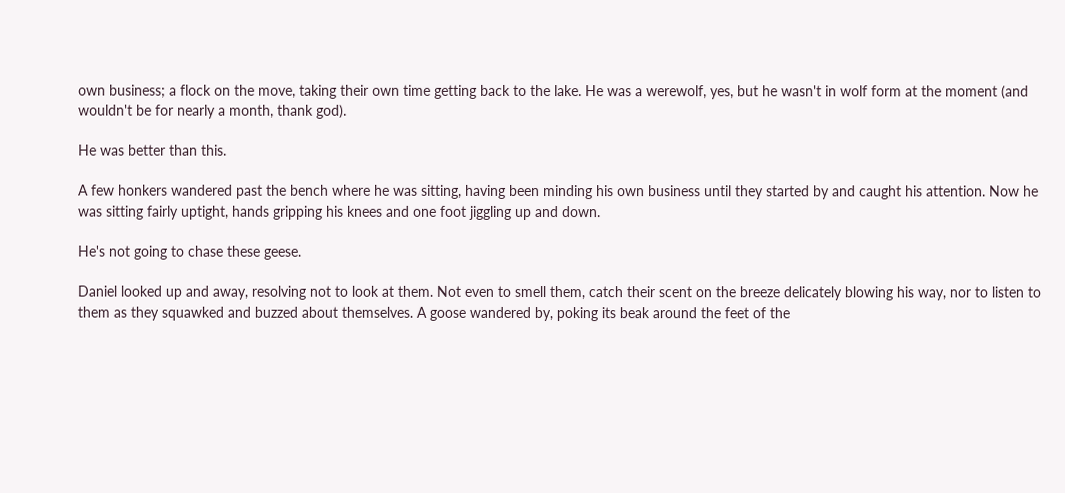own business; a flock on the move, taking their own time getting back to the lake. He was a werewolf, yes, but he wasn't in wolf form at the moment (and wouldn't be for nearly a month, thank god).

He was better than this.

A few honkers wandered past the bench where he was sitting, having been minding his own business until they started by and caught his attention. Now he was sitting fairly uptight, hands gripping his knees and one foot jiggling up and down.

He's not going to chase these geese.

Daniel looked up and away, resolving not to look at them. Not even to smell them, catch their scent on the breeze delicately blowing his way, nor to listen to them as they squawked and buzzed about themselves. A goose wandered by, poking its beak around the feet of the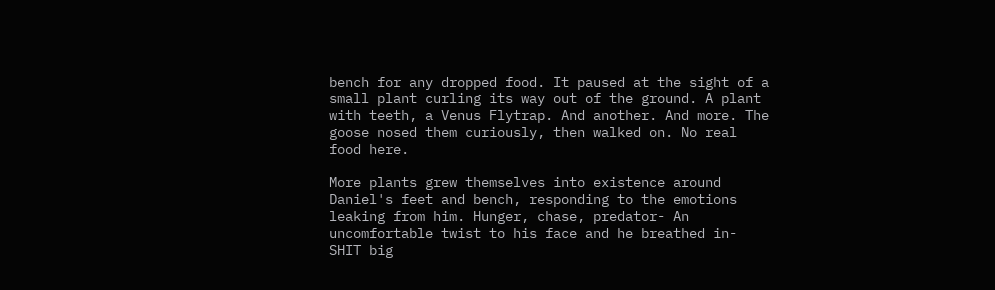bench for any dropped food. It paused at the sight of a small plant curling its way out of the ground. A plant with teeth, a Venus Flytrap. And another. And more. The goose nosed them curiously, then walked on. No real food here.

More plants grew themselves into existence around Daniel's feet and bench, responding to the emotions leaking from him. Hunger, chase, predator- An uncomfortable twist to his face and he breathed in- SHIT big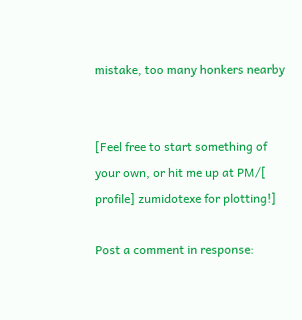mistake, too many honkers nearby


[Feel free to start something of your own, or hit me up at PM/[ profile] zumidotexe for plotting!]

Post a comment in response: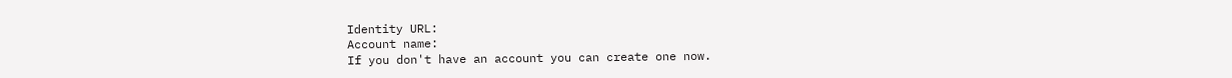Identity URL:
Account name:
If you don't have an account you can create one now.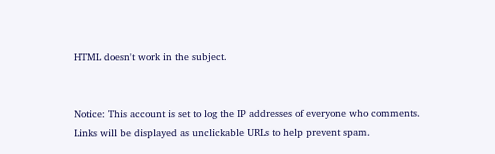HTML doesn't work in the subject.


Notice: This account is set to log the IP addresses of everyone who comments.
Links will be displayed as unclickable URLs to help prevent spam.